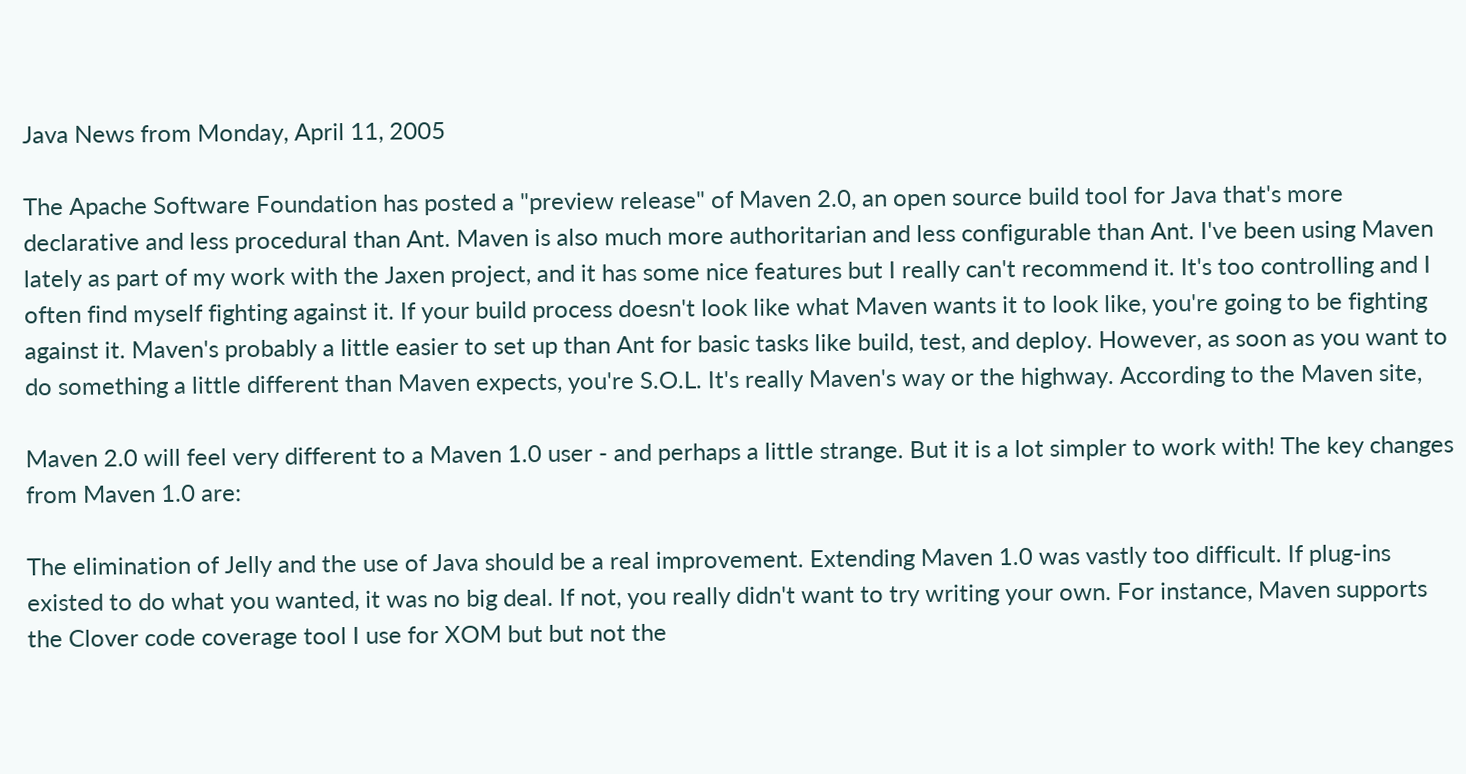Java News from Monday, April 11, 2005

The Apache Software Foundation has posted a "preview release" of Maven 2.0, an open source build tool for Java that's more declarative and less procedural than Ant. Maven is also much more authoritarian and less configurable than Ant. I've been using Maven lately as part of my work with the Jaxen project, and it has some nice features but I really can't recommend it. It's too controlling and I often find myself fighting against it. If your build process doesn't look like what Maven wants it to look like, you're going to be fighting against it. Maven's probably a little easier to set up than Ant for basic tasks like build, test, and deploy. However, as soon as you want to do something a little different than Maven expects, you're S.O.L. It's really Maven's way or the highway. According to the Maven site,

Maven 2.0 will feel very different to a Maven 1.0 user - and perhaps a little strange. But it is a lot simpler to work with! The key changes from Maven 1.0 are:

The elimination of Jelly and the use of Java should be a real improvement. Extending Maven 1.0 was vastly too difficult. If plug-ins existed to do what you wanted, it was no big deal. If not, you really didn't want to try writing your own. For instance, Maven supports the Clover code coverage tool I use for XOM but but not the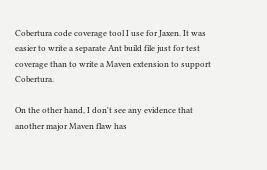Cobertura code coverage tool I use for Jaxen. It was easier to write a separate Ant build file just for test coverage than to write a Maven extension to support Cobertura.

On the other hand, I don't see any evidence that another major Maven flaw has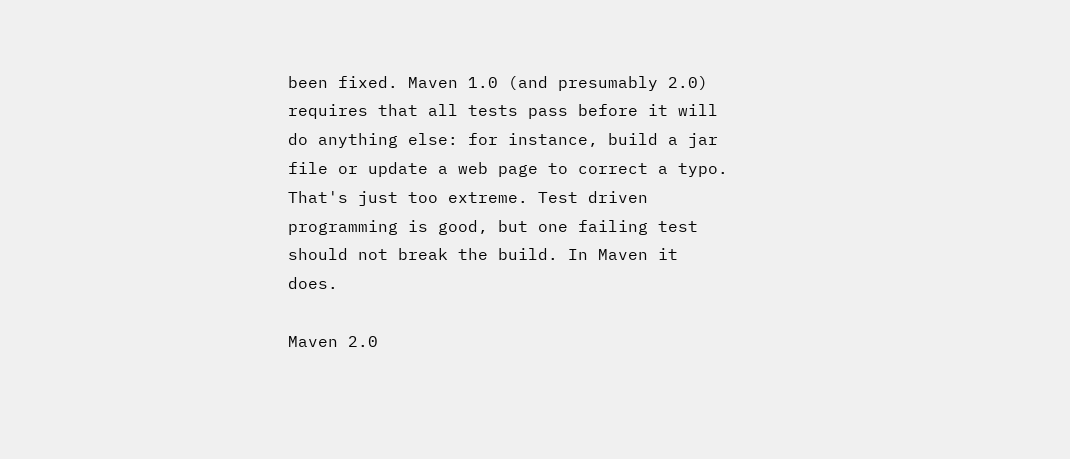been fixed. Maven 1.0 (and presumably 2.0) requires that all tests pass before it will do anything else: for instance, build a jar file or update a web page to correct a typo. That's just too extreme. Test driven programming is good, but one failing test should not break the build. In Maven it does.

Maven 2.0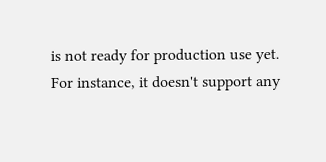is not ready for production use yet. For instance, it doesn't support any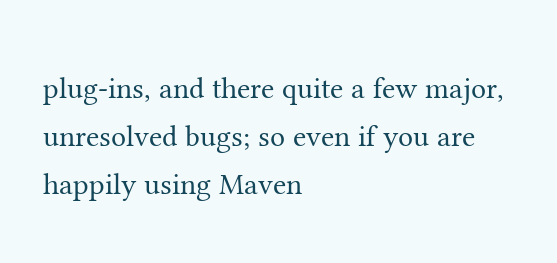plug-ins, and there quite a few major, unresolved bugs; so even if you are happily using Maven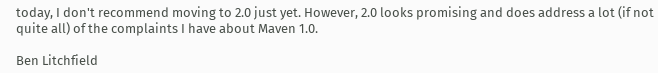today, I don't recommend moving to 2.0 just yet. However, 2.0 looks promising and does address a lot (if not quite all) of the complaints I have about Maven 1.0.

Ben Litchfield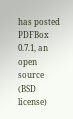has posted PDFBox 0.7.1, an open source (BSD license)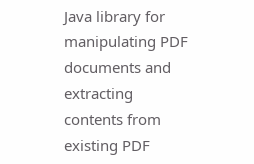Java library for manipulating PDF documents and extracting contents from existing PDF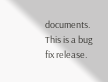documents. This is a bug fix release.